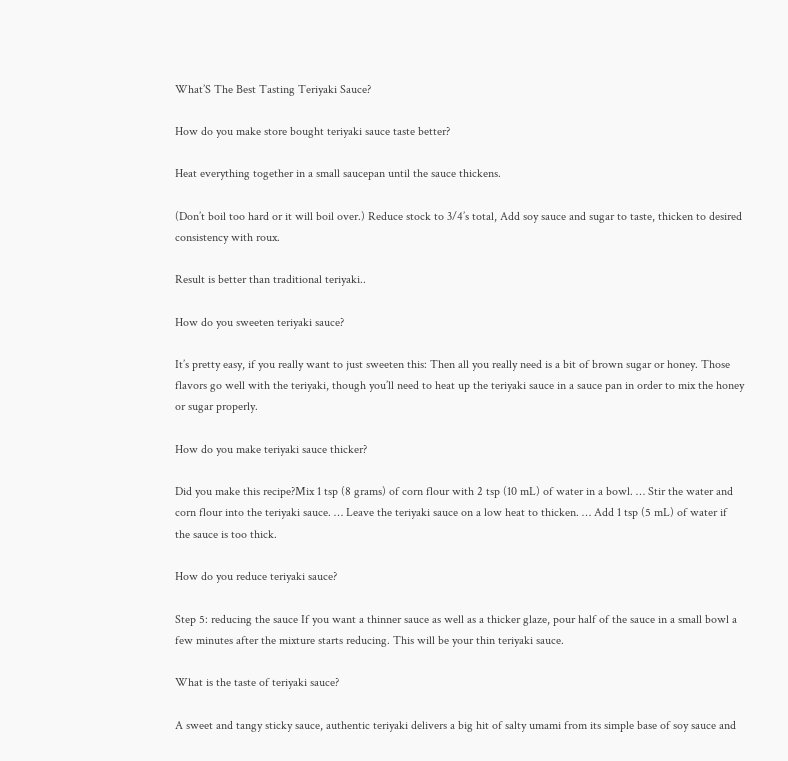What’S The Best Tasting Teriyaki Sauce?

How do you make store bought teriyaki sauce taste better?

Heat everything together in a small saucepan until the sauce thickens.

(Don’t boil too hard or it will boil over.) Reduce stock to 3/4’s total, Add soy sauce and sugar to taste, thicken to desired consistency with roux.

Result is better than traditional teriyaki..

How do you sweeten teriyaki sauce?

It’s pretty easy, if you really want to just sweeten this: Then all you really need is a bit of brown sugar or honey. Those flavors go well with the teriyaki, though you’ll need to heat up the teriyaki sauce in a sauce pan in order to mix the honey or sugar properly.

How do you make teriyaki sauce thicker?

Did you make this recipe?Mix 1 tsp (8 grams) of corn flour with 2 tsp (10 mL) of water in a bowl. … Stir the water and corn flour into the teriyaki sauce. … Leave the teriyaki sauce on a low heat to thicken. … Add 1 tsp (5 mL) of water if the sauce is too thick.

How do you reduce teriyaki sauce?

Step 5: reducing the sauce If you want a thinner sauce as well as a thicker glaze, pour half of the sauce in a small bowl a few minutes after the mixture starts reducing. This will be your thin teriyaki sauce.

What is the taste of teriyaki sauce?

A sweet and tangy sticky sauce, authentic teriyaki delivers a big hit of salty umami from its simple base of soy sauce and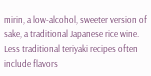mirin, a low-alcohol, sweeter version of sake, a traditional Japanese rice wine. Less traditional teriyaki recipes often include flavors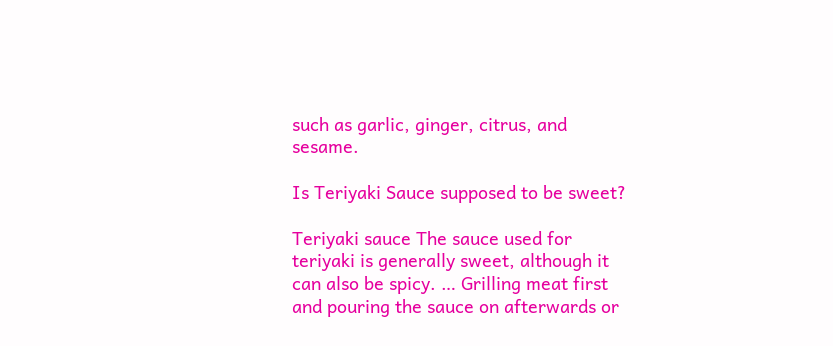such as garlic, ginger, citrus, and sesame.

Is Teriyaki Sauce supposed to be sweet?

Teriyaki sauce The sauce used for teriyaki is generally sweet, although it can also be spicy. … Grilling meat first and pouring the sauce on afterwards or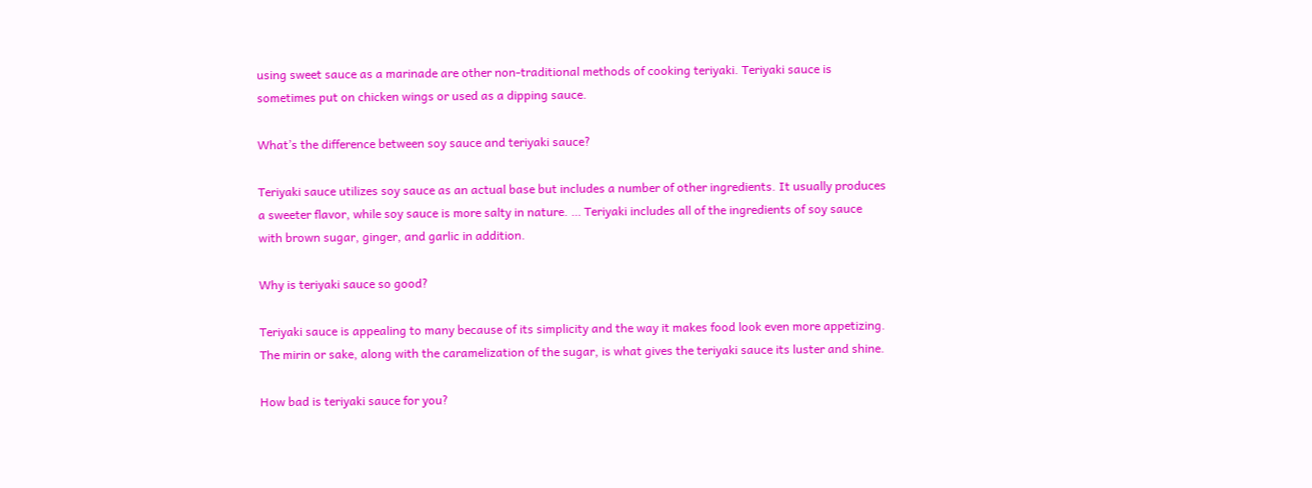using sweet sauce as a marinade are other non-traditional methods of cooking teriyaki. Teriyaki sauce is sometimes put on chicken wings or used as a dipping sauce.

What’s the difference between soy sauce and teriyaki sauce?

Teriyaki sauce utilizes soy sauce as an actual base but includes a number of other ingredients. It usually produces a sweeter flavor, while soy sauce is more salty in nature. … Teriyaki includes all of the ingredients of soy sauce with brown sugar, ginger, and garlic in addition.

Why is teriyaki sauce so good?

Teriyaki sauce is appealing to many because of its simplicity and the way it makes food look even more appetizing. The mirin or sake, along with the caramelization of the sugar, is what gives the teriyaki sauce its luster and shine.

How bad is teriyaki sauce for you?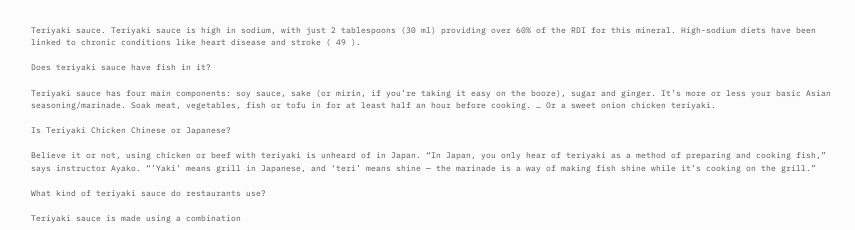Teriyaki sauce. Teriyaki sauce is high in sodium, with just 2 tablespoons (30 ml) providing over 60% of the RDI for this mineral. High-sodium diets have been linked to chronic conditions like heart disease and stroke ( 49 ).

Does teriyaki sauce have fish in it?

Teriyaki sauce has four main components: soy sauce, sake (or mirin, if you’re taking it easy on the booze), sugar and ginger. It’s more or less your basic Asian seasoning/marinade. Soak meat, vegetables, fish or tofu in for at least half an hour before cooking. … Or a sweet onion chicken teriyaki.

Is Teriyaki Chicken Chinese or Japanese?

Believe it or not, using chicken or beef with teriyaki is unheard of in Japan. “In Japan, you only hear of teriyaki as a method of preparing and cooking fish,” says instructor Ayako. “’Yaki’ means grill in Japanese, and ‘teri’ means shine — the marinade is a way of making fish shine while it’s cooking on the grill.”

What kind of teriyaki sauce do restaurants use?

Teriyaki sauce is made using a combination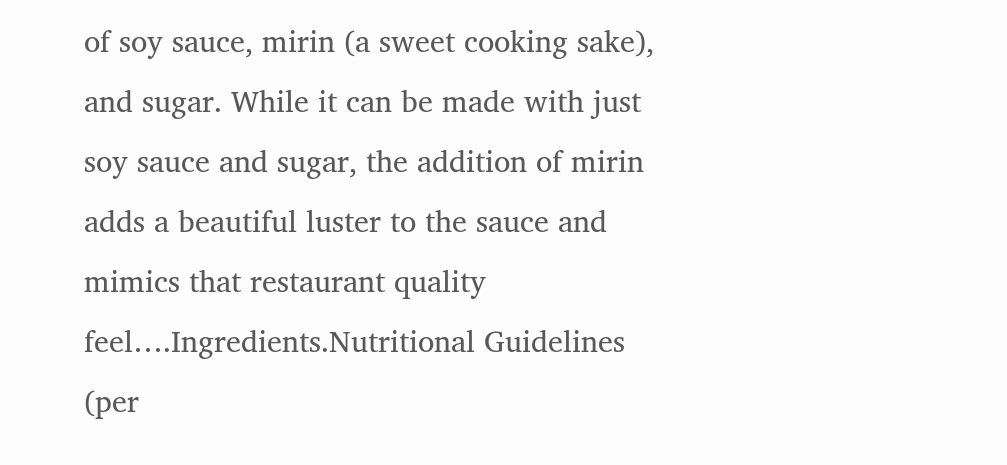of soy sauce, mirin (a sweet cooking sake), and sugar. While it can be made with just soy sauce and sugar, the addition of mirin adds a beautiful luster to the sauce and mimics that restaurant quality feel….Ingredients.Nutritional Guidelines (per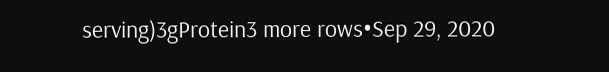serving)3gProtein3 more rows•Sep 29, 2020